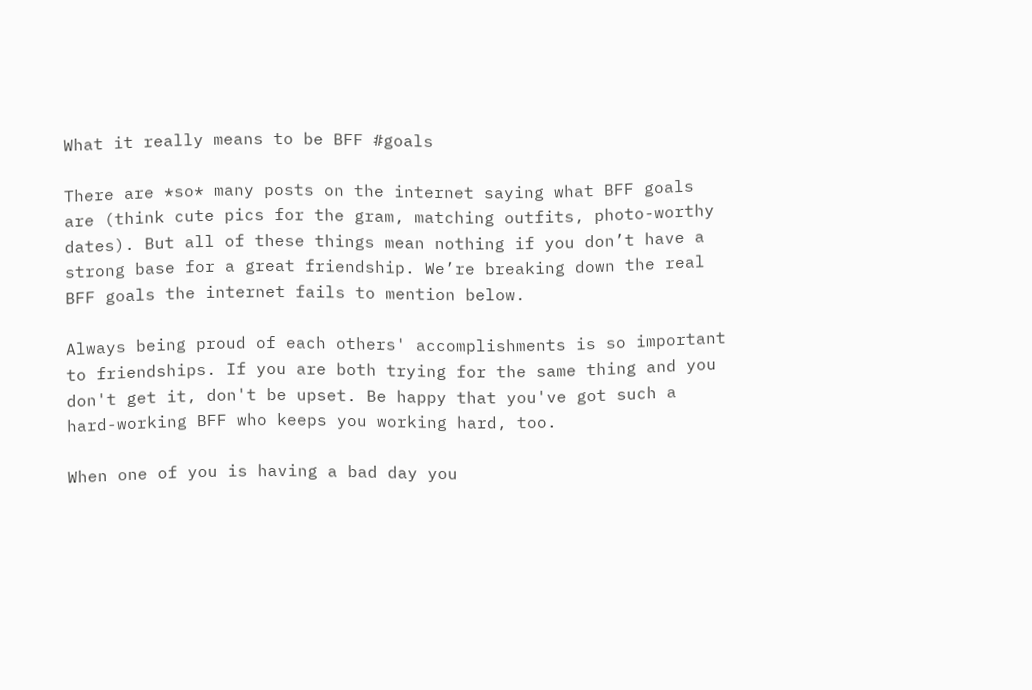What it really means to be BFF #goals

There are *so* many posts on the internet saying what BFF goals are (think cute pics for the gram, matching outfits, photo-worthy dates). But all of these things mean nothing if you don’t have a strong base for a great friendship. We’re breaking down the real BFF goals the internet fails to mention below.

Always being proud of each others' accomplishments is so important to friendships. If you are both trying for the same thing and you don't get it, don't be upset. Be happy that you've got such a hard-working BFF who keeps you working hard, too.

When one of you is having a bad day you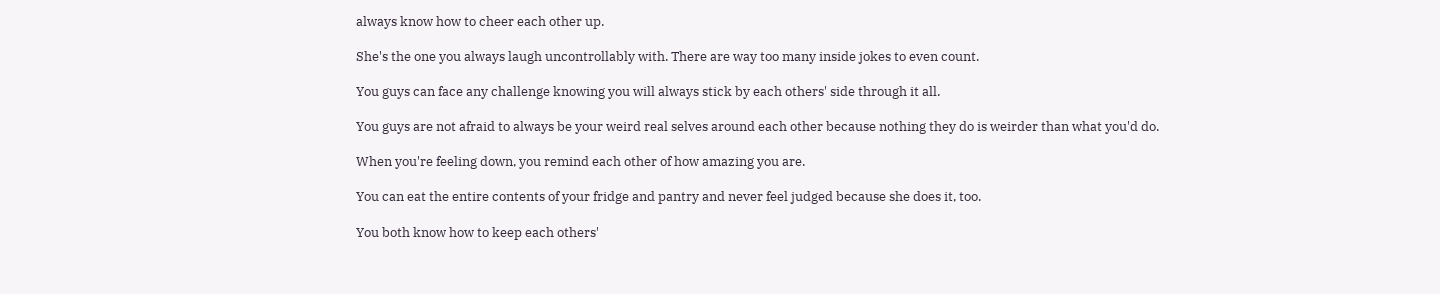always know how to cheer each other up.

She's the one you always laugh uncontrollably with. There are way too many inside jokes to even count.

You guys can face any challenge knowing you will always stick by each others' side through it all.

You guys are not afraid to always be your weird real selves around each other because nothing they do is weirder than what you'd do.

When you're feeling down, you remind each other of how amazing you are.

You can eat the entire contents of your fridge and pantry and never feel judged because she does it, too.

You both know how to keep each others'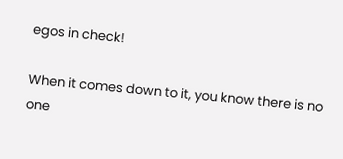egos in check!

When it comes down to it, you know there is no one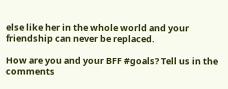else like her in the whole world and your friendship can never be replaced.

How are you and your BFF #goals? Tell us in the comments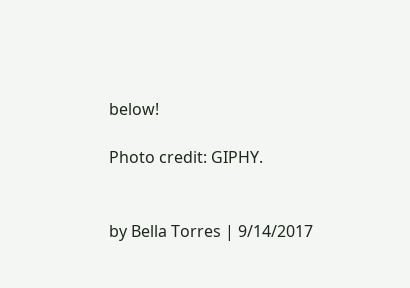below!

Photo credit: GIPHY.


by Bella Torres | 9/14/2017